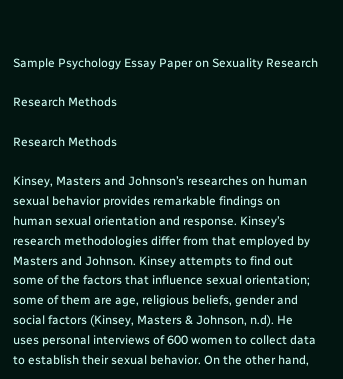Sample Psychology Essay Paper on Sexuality Research

Research Methods

Research Methods

Kinsey, Masters and Johnson’s researches on human sexual behavior provides remarkable findings on human sexual orientation and response. Kinsey’s research methodologies differ from that employed by Masters and Johnson. Kinsey attempts to find out some of the factors that influence sexual orientation; some of them are age, religious beliefs, gender and social factors (Kinsey, Masters & Johnson, n.d). He uses personal interviews of 600 women to collect data to establish their sexual behavior. On the other hand,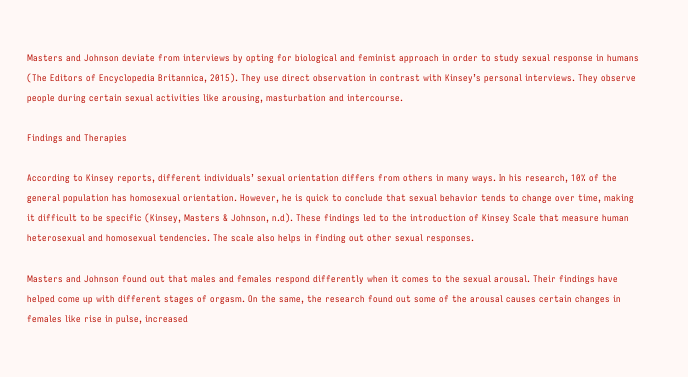Masters and Johnson deviate from interviews by opting for biological and feminist approach in order to study sexual response in humans (The Editors of Encyclopedia Britannica, 2015). They use direct observation in contrast with Kinsey’s personal interviews. They observe people during certain sexual activities like arousing, masturbation and intercourse.

Findings and Therapies

According to Kinsey reports, different individuals’ sexual orientation differs from others in many ways. In his research, 10% of the general population has homosexual orientation. However, he is quick to conclude that sexual behavior tends to change over time, making it difficult to be specific (Kinsey, Masters & Johnson, n.d). These findings led to the introduction of Kinsey Scale that measure human heterosexual and homosexual tendencies. The scale also helps in finding out other sexual responses.

Masters and Johnson found out that males and females respond differently when it comes to the sexual arousal. Their findings have helped come up with different stages of orgasm. On the same, the research found out some of the arousal causes certain changes in females like rise in pulse, increased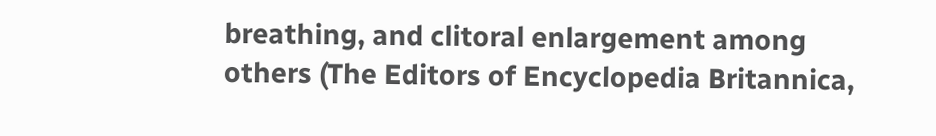breathing, and clitoral enlargement among others (The Editors of Encyclopedia Britannica,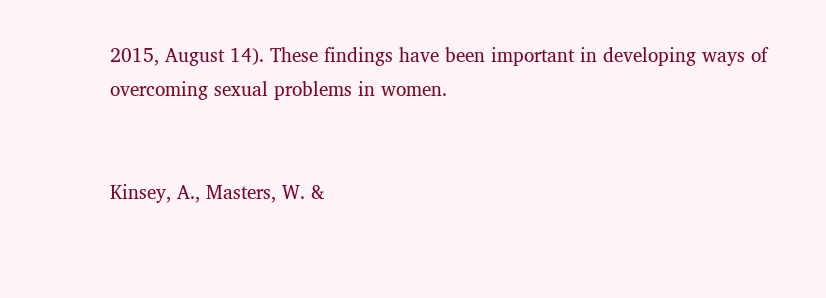2015, August 14). These findings have been important in developing ways of overcoming sexual problems in women.


Kinsey, A., Masters, W. &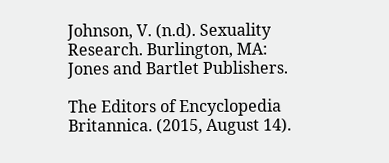Johnson, V. (n.d). Sexuality Research. Burlington, MA: Jones and Bartlet Publishers.

The Editors of Encyclopedia Britannica. (2015, August 14).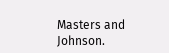Masters and Johnson.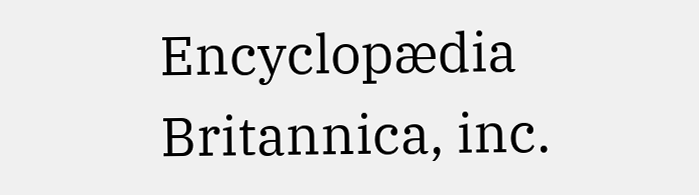Encyclopædia Britannica, inc.